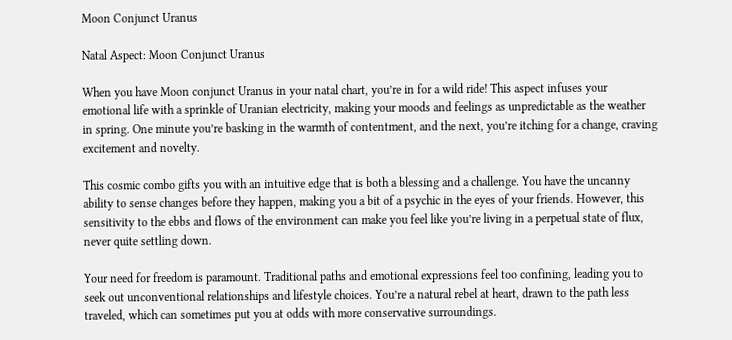Moon Conjunct Uranus

Natal Aspect: Moon Conjunct Uranus

When you have Moon conjunct Uranus in your natal chart, you’re in for a wild ride! This aspect infuses your emotional life with a sprinkle of Uranian electricity, making your moods and feelings as unpredictable as the weather in spring. One minute you’re basking in the warmth of contentment, and the next, you’re itching for a change, craving excitement and novelty.

This cosmic combo gifts you with an intuitive edge that is both a blessing and a challenge. You have the uncanny ability to sense changes before they happen, making you a bit of a psychic in the eyes of your friends. However, this sensitivity to the ebbs and flows of the environment can make you feel like you’re living in a perpetual state of flux, never quite settling down.

Your need for freedom is paramount. Traditional paths and emotional expressions feel too confining, leading you to seek out unconventional relationships and lifestyle choices. You’re a natural rebel at heart, drawn to the path less traveled, which can sometimes put you at odds with more conservative surroundings.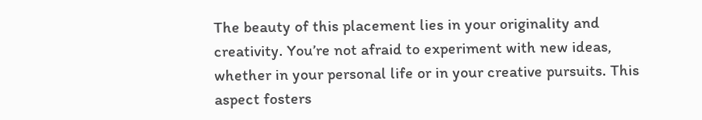The beauty of this placement lies in your originality and creativity. You’re not afraid to experiment with new ideas, whether in your personal life or in your creative pursuits. This aspect fosters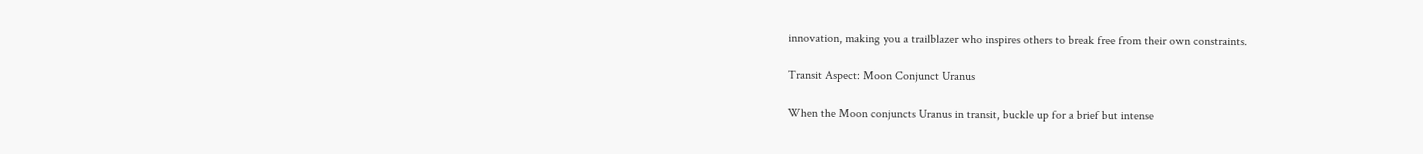innovation, making you a trailblazer who inspires others to break free from their own constraints.

Transit Aspect: Moon Conjunct Uranus

When the Moon conjuncts Uranus in transit, buckle up for a brief but intense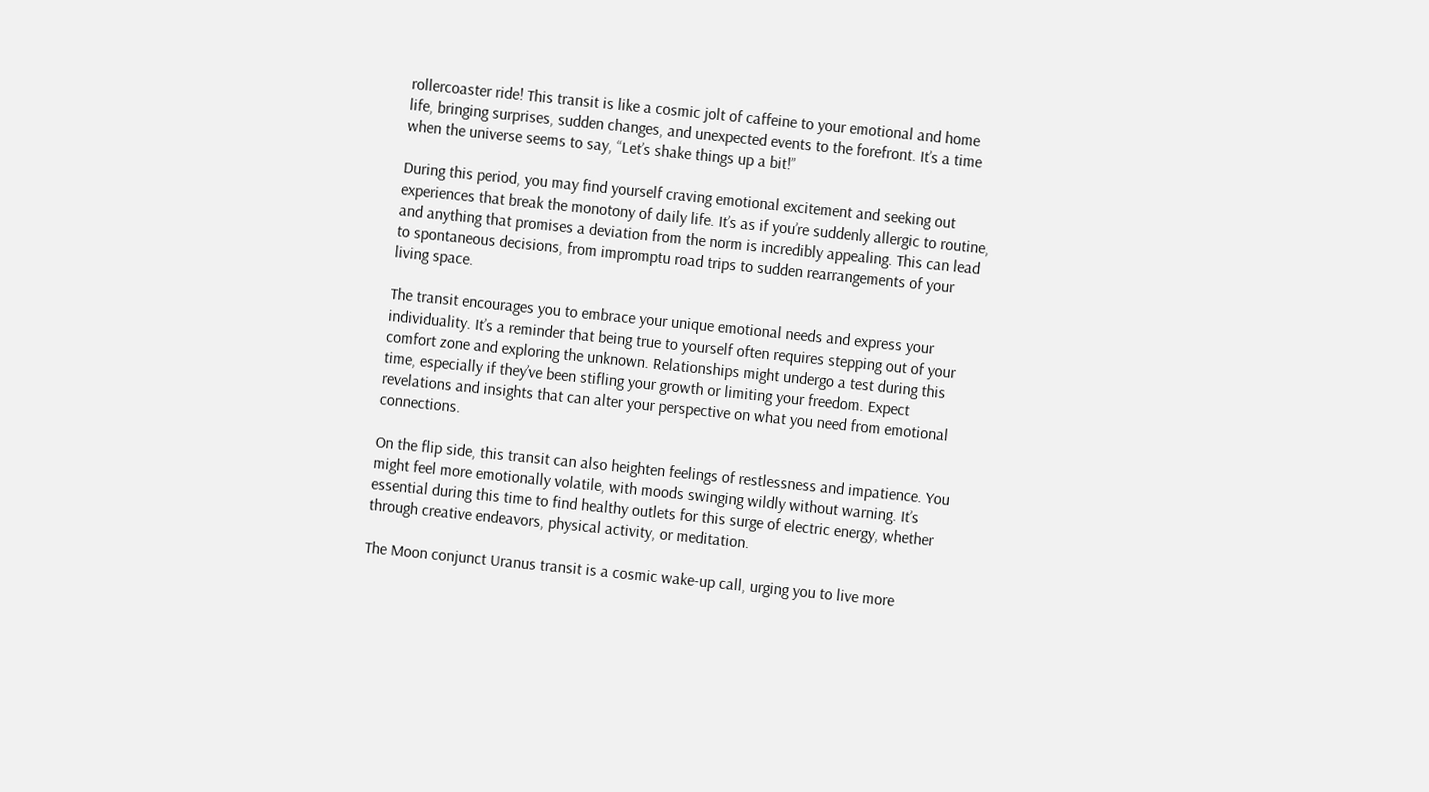rollercoaster ride! This transit is like a cosmic jolt of caffeine to your emotional and home life, bringing surprises, sudden changes, and unexpected events to the forefront. It’s a time when the universe seems to say, “Let’s shake things up a bit!”

During this period, you may find yourself craving emotional excitement and seeking out experiences that break the monotony of daily life. It’s as if you’re suddenly allergic to routine, and anything that promises a deviation from the norm is incredibly appealing. This can lead to spontaneous decisions, from impromptu road trips to sudden rearrangements of your living space.

The transit encourages you to embrace your unique emotional needs and express your individuality. It’s a reminder that being true to yourself often requires stepping out of your comfort zone and exploring the unknown. Relationships might undergo a test during this time, especially if they’ve been stifling your growth or limiting your freedom. Expect revelations and insights that can alter your perspective on what you need from emotional connections.

On the flip side, this transit can also heighten feelings of restlessness and impatience. You might feel more emotionally volatile, with moods swinging wildly without warning. It’s essential during this time to find healthy outlets for this surge of electric energy, whether through creative endeavors, physical activity, or meditation.

The Moon conjunct Uranus transit is a cosmic wake-up call, urging you to live more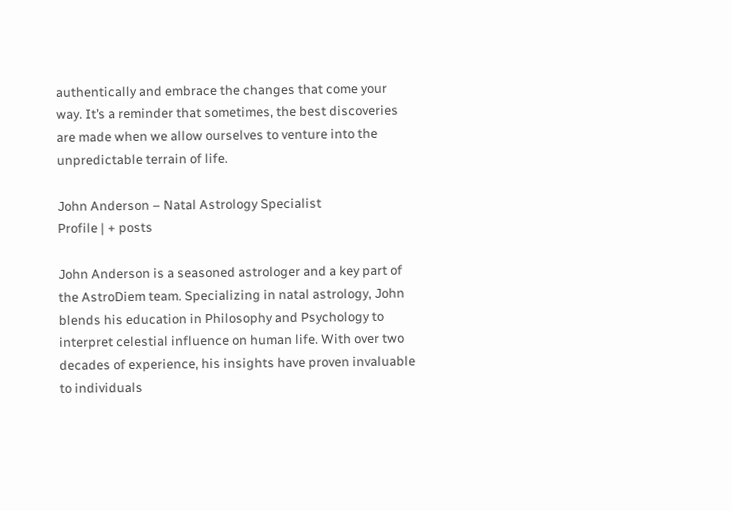authentically and embrace the changes that come your way. It’s a reminder that sometimes, the best discoveries are made when we allow ourselves to venture into the unpredictable terrain of life.

John Anderson – Natal Astrology Specialist
Profile | + posts

John Anderson is a seasoned astrologer and a key part of the AstroDiem team. Specializing in natal astrology, John blends his education in Philosophy and Psychology to interpret celestial influence on human life. With over two decades of experience, his insights have proven invaluable to individuals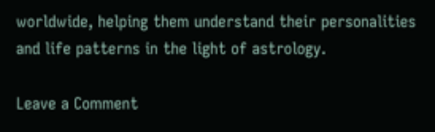worldwide, helping them understand their personalities and life patterns in the light of astrology.

Leave a Comment